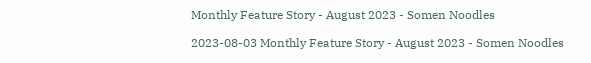Monthly Feature Story - August 2023 - Somen Noodles

2023-08-03 Monthly Feature Story - August 2023 - Somen Noodles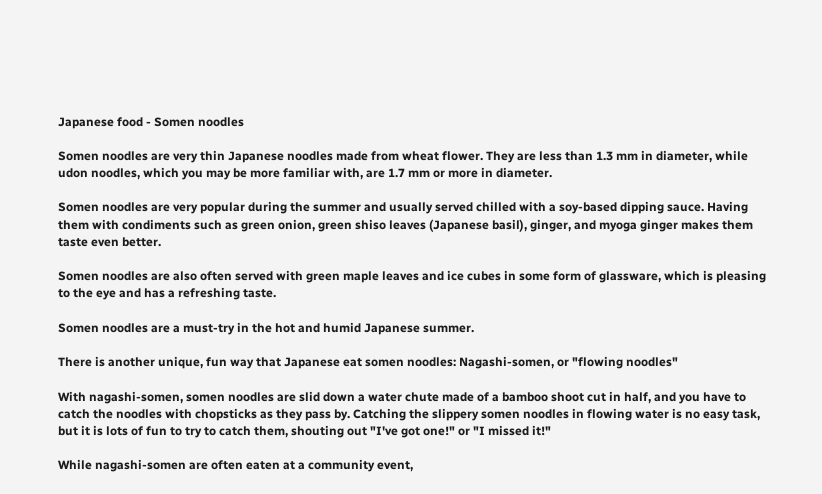Japanese food - Somen noodles

Somen noodles are very thin Japanese noodles made from wheat flower. They are less than 1.3 mm in diameter, while udon noodles, which you may be more familiar with, are 1.7 mm or more in diameter.

Somen noodles are very popular during the summer and usually served chilled with a soy-based dipping sauce. Having them with condiments such as green onion, green shiso leaves (Japanese basil), ginger, and myoga ginger makes them taste even better.

Somen noodles are also often served with green maple leaves and ice cubes in some form of glassware, which is pleasing to the eye and has a refreshing taste.

Somen noodles are a must-try in the hot and humid Japanese summer.

There is another unique, fun way that Japanese eat somen noodles: Nagashi-somen, or "flowing noodles"

With nagashi-somen, somen noodles are slid down a water chute made of a bamboo shoot cut in half, and you have to catch the noodles with chopsticks as they pass by. Catching the slippery somen noodles in flowing water is no easy task, but it is lots of fun to try to catch them, shouting out "I've got one!" or "I missed it!"

While nagashi-somen are often eaten at a community event,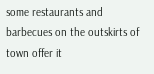some restaurants and barbecues on the outskirts of town offer it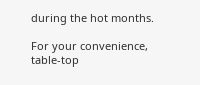during the hot months.

For your convenience, table-top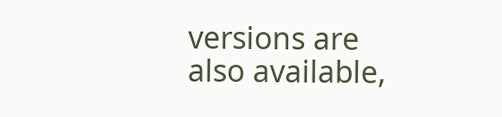versions are also available,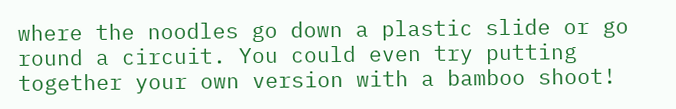where the noodles go down a plastic slide or go round a circuit. You could even try putting together your own version with a bamboo shoot!